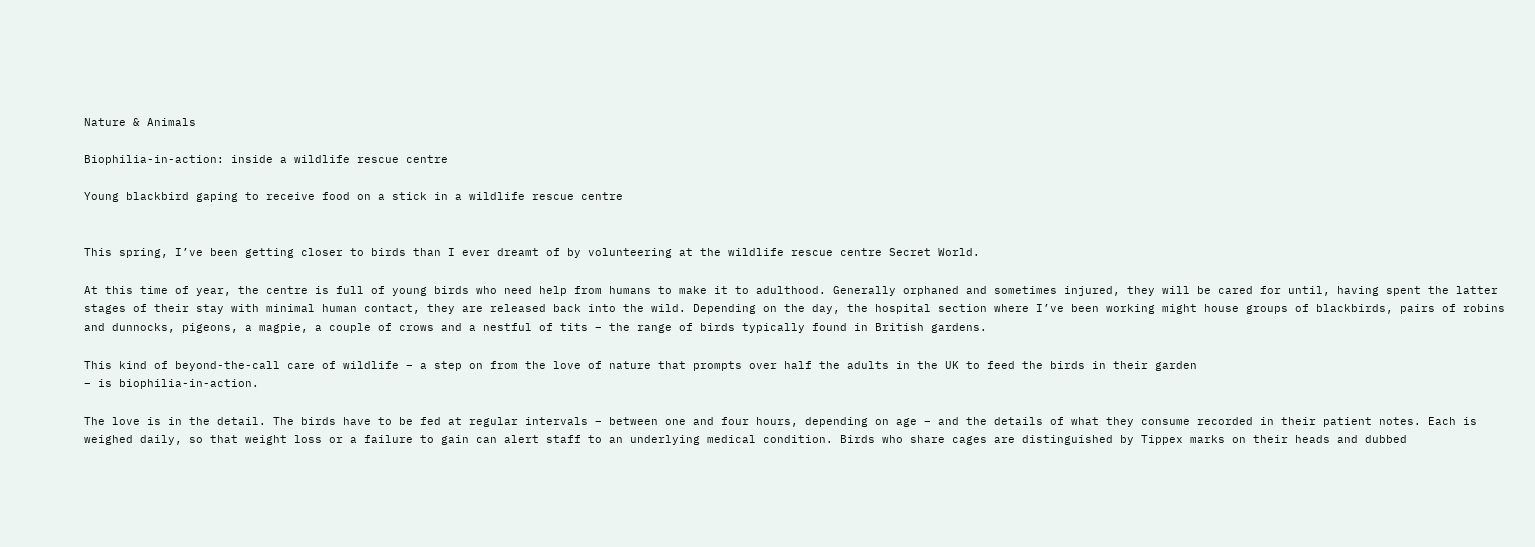Nature & Animals

Biophilia-in-action: inside a wildlife rescue centre

Young blackbird gaping to receive food on a stick in a wildlife rescue centre


This spring, I’ve been getting closer to birds than I ever dreamt of by volunteering at the wildlife rescue centre Secret World.

At this time of year, the centre is full of young birds who need help from humans to make it to adulthood. Generally orphaned and sometimes injured, they will be cared for until, having spent the latter stages of their stay with minimal human contact, they are released back into the wild. Depending on the day, the hospital section where I’ve been working might house groups of blackbirds, pairs of robins and dunnocks, pigeons, a magpie, a couple of crows and a nestful of tits – the range of birds typically found in British gardens.

This kind of beyond-the-call care of wildlife – a step on from the love of nature that prompts over half the adults in the UK to feed the birds in their garden
– is biophilia-in-action.

The love is in the detail. The birds have to be fed at regular intervals – between one and four hours, depending on age – and the details of what they consume recorded in their patient notes. Each is weighed daily, so that weight loss or a failure to gain can alert staff to an underlying medical condition. Birds who share cages are distinguished by Tippex marks on their heads and dubbed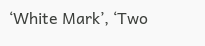‘White Mark’, ‘Two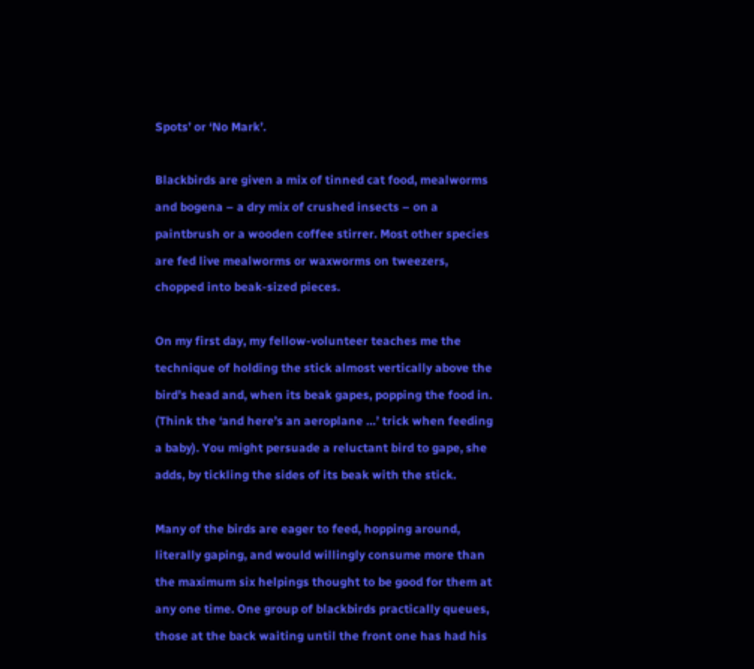Spots’ or ‘No Mark’.

Blackbirds are given a mix of tinned cat food, mealworms and bogena – a dry mix of crushed insects – on a paintbrush or a wooden coffee stirrer. Most other species are fed live mealworms or waxworms on tweezers, chopped into beak-sized pieces.

On my first day, my fellow-volunteer teaches me the technique of holding the stick almost vertically above the bird’s head and, when its beak gapes, popping the food in. (Think the ‘and here’s an aeroplane …’ trick when feeding a baby). You might persuade a reluctant bird to gape, she adds, by tickling the sides of its beak with the stick.

Many of the birds are eager to feed, hopping around, literally gaping, and would willingly consume more than the maximum six helpings thought to be good for them at any one time. One group of blackbirds practically queues, those at the back waiting until the front one has had his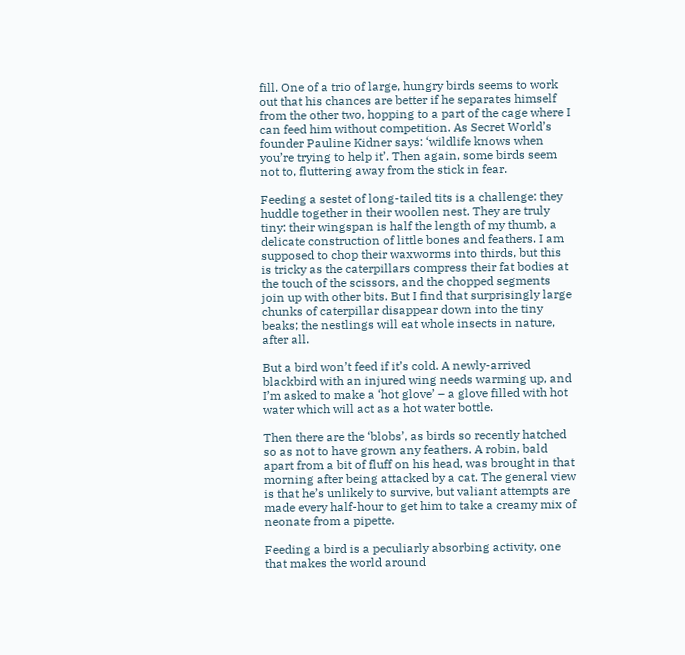fill. One of a trio of large, hungry birds seems to work out that his chances are better if he separates himself from the other two, hopping to a part of the cage where I can feed him without competition. As Secret World’s founder Pauline Kidner says: ‘wildlife knows when you’re trying to help it’. Then again, some birds seem not to, fluttering away from the stick in fear.

Feeding a sestet of long-tailed tits is a challenge: they huddle together in their woollen nest. They are truly tiny: their wingspan is half the length of my thumb, a delicate construction of little bones and feathers. I am supposed to chop their waxworms into thirds, but this is tricky as the caterpillars compress their fat bodies at the touch of the scissors, and the chopped segments join up with other bits. But I find that surprisingly large chunks of caterpillar disappear down into the tiny beaks; the nestlings will eat whole insects in nature, after all.

But a bird won’t feed if it’s cold. A newly-arrived blackbird with an injured wing needs warming up, and I’m asked to make a ‘hot glove’ – a glove filled with hot water which will act as a hot water bottle.

Then there are the ‘blobs’, as birds so recently hatched so as not to have grown any feathers. A robin, bald apart from a bit of fluff on his head, was brought in that morning after being attacked by a cat. The general view is that he’s unlikely to survive, but valiant attempts are made every half-hour to get him to take a creamy mix of neonate from a pipette.

Feeding a bird is a peculiarly absorbing activity, one that makes the world around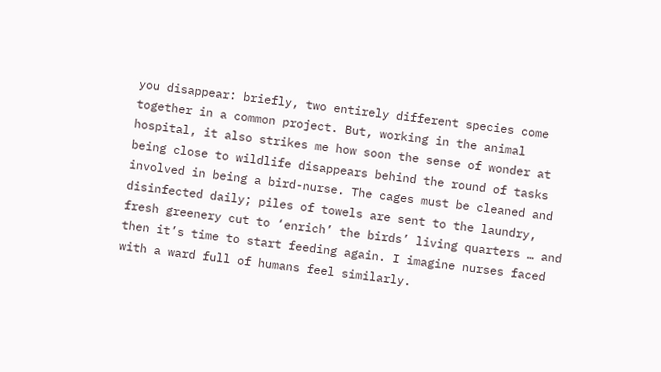you disappear: briefly, two entirely different species come together in a common project. But, working in the animal hospital, it also strikes me how soon the sense of wonder at being close to wildlife disappears behind the round of tasks involved in being a bird-nurse. The cages must be cleaned and disinfected daily; piles of towels are sent to the laundry, fresh greenery cut to ‘enrich’ the birds’ living quarters … and then it’s time to start feeding again. I imagine nurses faced with a ward full of humans feel similarly.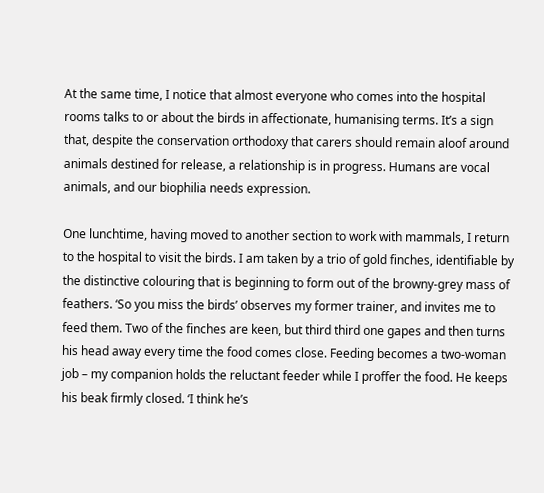At the same time, I notice that almost everyone who comes into the hospital rooms talks to or about the birds in affectionate, humanising terms. It’s a sign that, despite the conservation orthodoxy that carers should remain aloof around animals destined for release, a relationship is in progress. Humans are vocal animals, and our biophilia needs expression.

One lunchtime, having moved to another section to work with mammals, I return to the hospital to visit the birds. I am taken by a trio of gold finches, identifiable by the distinctive colouring that is beginning to form out of the browny-grey mass of feathers. ‘So you miss the birds’ observes my former trainer, and invites me to feed them. Two of the finches are keen, but third third one gapes and then turns his head away every time the food comes close. Feeding becomes a two-woman job – my companion holds the reluctant feeder while I proffer the food. He keeps his beak firmly closed. ‘I think he’s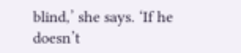blind,’ she says. ‘If he doesn’t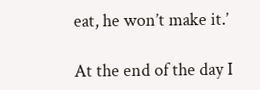eat, he won’t make it.’

At the end of the day I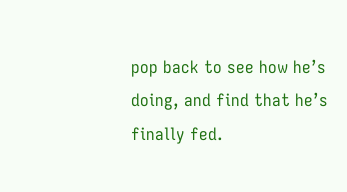pop back to see how he’s doing, and find that he’s finally fed.